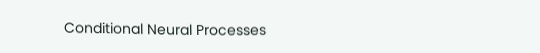Conditional Neural Processes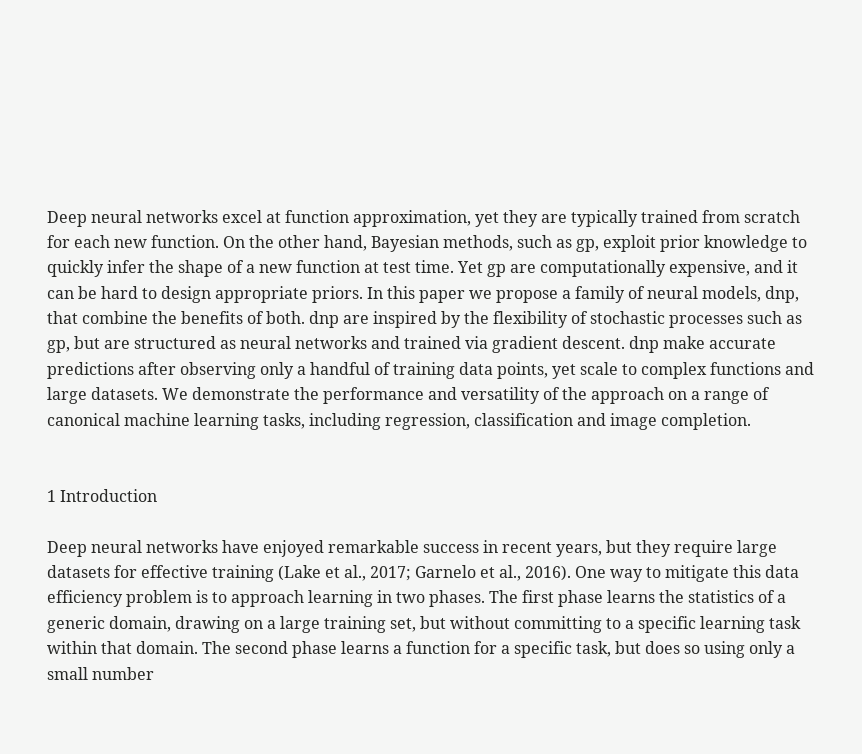Deep neural networks excel at function approximation, yet they are typically trained from scratch for each new function. On the other hand, Bayesian methods, such as gp, exploit prior knowledge to quickly infer the shape of a new function at test time. Yet gp are computationally expensive, and it can be hard to design appropriate priors. In this paper we propose a family of neural models, dnp, that combine the benefits of both. dnp are inspired by the flexibility of stochastic processes such as gp, but are structured as neural networks and trained via gradient descent. dnp make accurate predictions after observing only a handful of training data points, yet scale to complex functions and large datasets. We demonstrate the performance and versatility of the approach on a range of canonical machine learning tasks, including regression, classification and image completion.


1 Introduction

Deep neural networks have enjoyed remarkable success in recent years, but they require large datasets for effective training (Lake et al., 2017; Garnelo et al., 2016). One way to mitigate this data efficiency problem is to approach learning in two phases. The first phase learns the statistics of a generic domain, drawing on a large training set, but without committing to a specific learning task within that domain. The second phase learns a function for a specific task, but does so using only a small number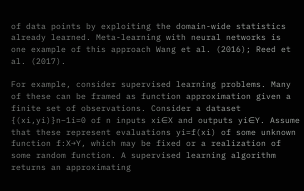of data points by exploiting the domain-wide statistics already learned. Meta-learning with neural networks is one example of this approach Wang et al. (2016); Reed et al. (2017).

For example, consider supervised learning problems. Many of these can be framed as function approximation given a finite set of observations. Consider a dataset {(xi,yi)}n−1i=0 of n inputs xi∈X and outputs yi∈Y. Assume that these represent evaluations yi=f(xi) of some unknown function f:X→Y, which may be fixed or a realization of some random function. A supervised learning algorithm returns an approximating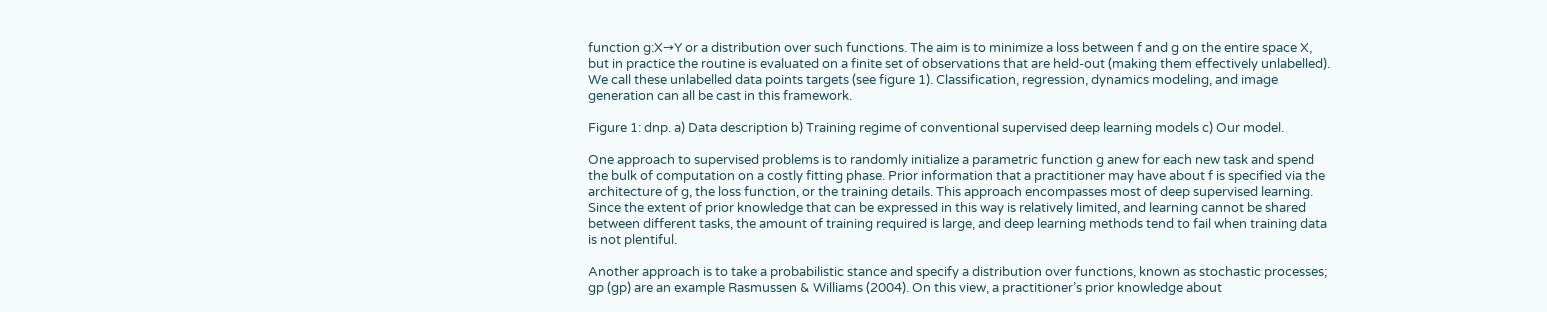function g:X→Y or a distribution over such functions. The aim is to minimize a loss between f and g on the entire space X, but in practice the routine is evaluated on a finite set of observations that are held-out (making them effectively unlabelled). We call these unlabelled data points targets (see figure 1). Classification, regression, dynamics modeling, and image generation can all be cast in this framework.

Figure 1: dnp. a) Data description b) Training regime of conventional supervised deep learning models c) Our model.

One approach to supervised problems is to randomly initialize a parametric function g anew for each new task and spend the bulk of computation on a costly fitting phase. Prior information that a practitioner may have about f is specified via the architecture of g, the loss function, or the training details. This approach encompasses most of deep supervised learning. Since the extent of prior knowledge that can be expressed in this way is relatively limited, and learning cannot be shared between different tasks, the amount of training required is large, and deep learning methods tend to fail when training data is not plentiful.

Another approach is to take a probabilistic stance and specify a distribution over functions, known as stochastic processes; gp (gp) are an example Rasmussen & Williams (2004). On this view, a practitioner’s prior knowledge about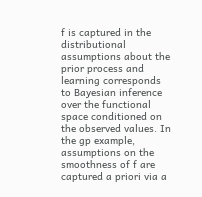f is captured in the distributional assumptions about the prior process and learning corresponds to Bayesian inference over the functional space conditioned on the observed values. In the gp example, assumptions on the smoothness of f are captured a priori via a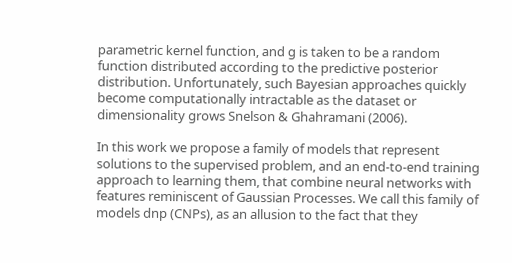parametric kernel function, and g is taken to be a random function distributed according to the predictive posterior distribution. Unfortunately, such Bayesian approaches quickly become computationally intractable as the dataset or dimensionality grows Snelson & Ghahramani (2006).

In this work we propose a family of models that represent solutions to the supervised problem, and an end-to-end training approach to learning them, that combine neural networks with features reminiscent of Gaussian Processes. We call this family of models dnp (CNPs), as an allusion to the fact that they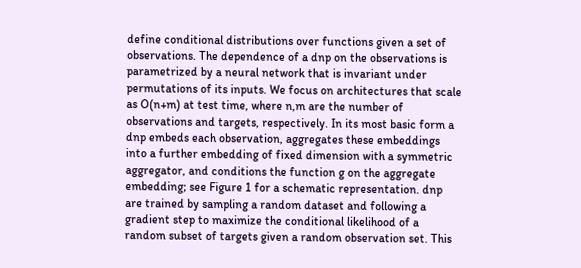define conditional distributions over functions given a set of observations. The dependence of a dnp on the observations is parametrized by a neural network that is invariant under permutations of its inputs. We focus on architectures that scale as O(n+m) at test time, where n,m are the number of observations and targets, respectively. In its most basic form a dnp embeds each observation, aggregates these embeddings into a further embedding of fixed dimension with a symmetric aggregator, and conditions the function g on the aggregate embedding; see Figure 1 for a schematic representation. dnp are trained by sampling a random dataset and following a gradient step to maximize the conditional likelihood of a random subset of targets given a random observation set. This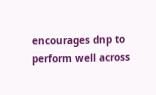encourages dnp to perform well across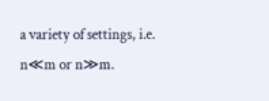a variety of settings, i.e. n≪m or n≫m.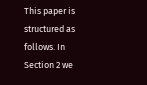This paper is structured as follows. In Section 2 we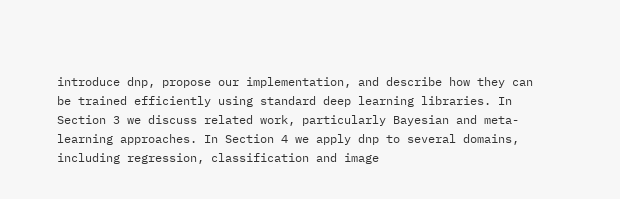introduce dnp, propose our implementation, and describe how they can be trained efficiently using standard deep learning libraries. In Section 3 we discuss related work, particularly Bayesian and meta-learning approaches. In Section 4 we apply dnp to several domains, including regression, classification and image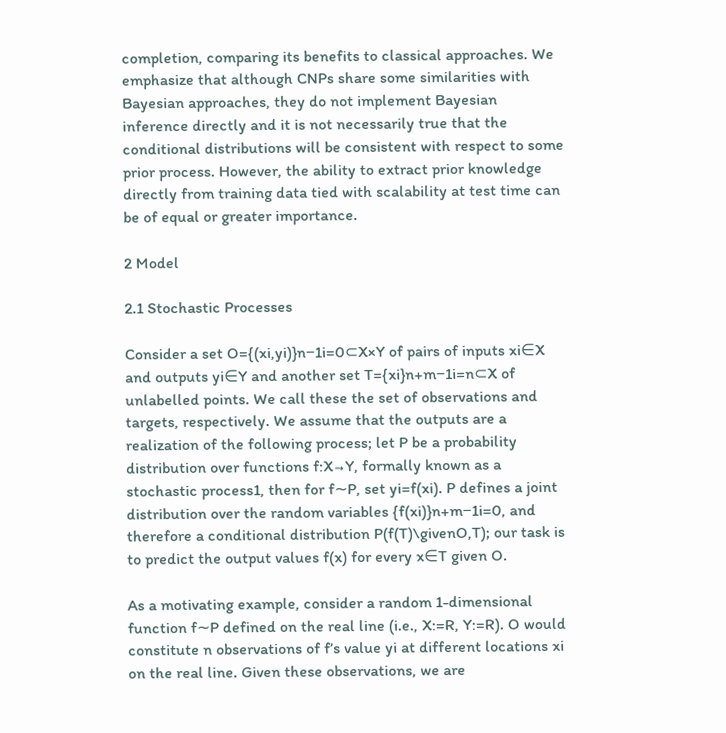completion, comparing its benefits to classical approaches. We emphasize that although CNPs share some similarities with Bayesian approaches, they do not implement Bayesian inference directly and it is not necessarily true that the conditional distributions will be consistent with respect to some prior process. However, the ability to extract prior knowledge directly from training data tied with scalability at test time can be of equal or greater importance.

2 Model

2.1 Stochastic Processes

Consider a set O={(xi,yi)}n−1i=0⊂X×Y of pairs of inputs xi∈X and outputs yi∈Y and another set T={xi}n+m−1i=n⊂X of unlabelled points. We call these the set of observations and targets, respectively. We assume that the outputs are a realization of the following process; let P be a probability distribution over functions f:X→Y, formally known as a stochastic process1, then for f∼P, set yi=f(xi). P defines a joint distribution over the random variables {f(xi)}n+m−1i=0, and therefore a conditional distribution P(f(T)\givenO,T); our task is to predict the output values f(x) for every x∈T given O.

As a motivating example, consider a random 1-dimensional function f∼P defined on the real line (i.e., X:=R, Y:=R). O would constitute n observations of f’s value yi at different locations xi on the real line. Given these observations, we are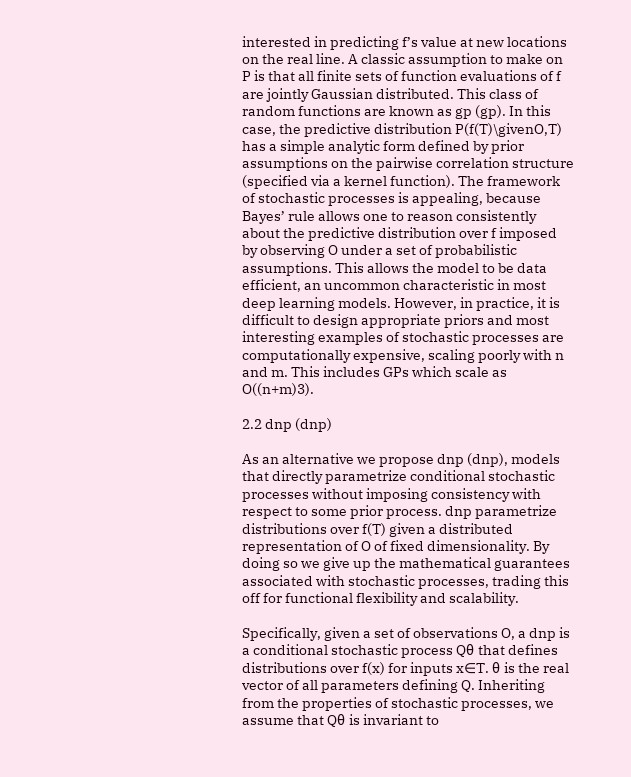interested in predicting f’s value at new locations on the real line. A classic assumption to make on P is that all finite sets of function evaluations of f are jointly Gaussian distributed. This class of random functions are known as gp (gp). In this case, the predictive distribution P(f(T)\givenO,T) has a simple analytic form defined by prior assumptions on the pairwise correlation structure (specified via a kernel function). The framework of stochastic processes is appealing, because Bayes’ rule allows one to reason consistently about the predictive distribution over f imposed by observing O under a set of probabilistic assumptions. This allows the model to be data efficient, an uncommon characteristic in most deep learning models. However, in practice, it is difficult to design appropriate priors and most interesting examples of stochastic processes are computationally expensive, scaling poorly with n and m. This includes GPs which scale as O((n+m)3).

2.2 dnp (dnp)

As an alternative we propose dnp (dnp), models that directly parametrize conditional stochastic processes without imposing consistency with respect to some prior process. dnp parametrize distributions over f(T) given a distributed representation of O of fixed dimensionality. By doing so we give up the mathematical guarantees associated with stochastic processes, trading this off for functional flexibility and scalability.

Specifically, given a set of observations O, a dnp is a conditional stochastic process Qθ that defines distributions over f(x) for inputs x∈T. θ is the real vector of all parameters defining Q. Inheriting from the properties of stochastic processes, we assume that Qθ is invariant to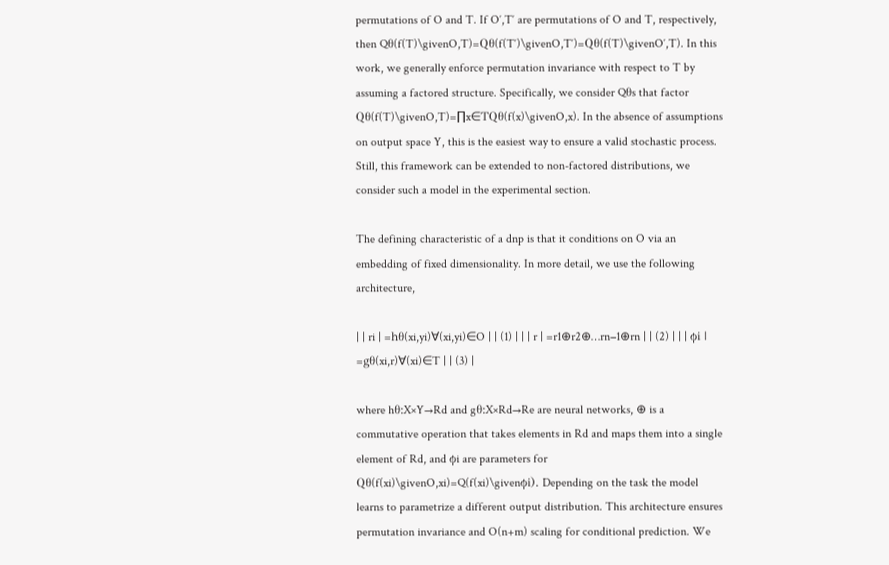permutations of O and T. If O′,T′ are permutations of O and T, respectively, then Qθ(f(T)\givenO,T)=Qθ(f(T′)\givenO,T′)=Qθ(f(T)\givenO′,T). In this work, we generally enforce permutation invariance with respect to T by assuming a factored structure. Specifically, we consider Qθs that factor Qθ(f(T)\givenO,T)=∏x∈TQθ(f(x)\givenO,x). In the absence of assumptions on output space Y, this is the easiest way to ensure a valid stochastic process. Still, this framework can be extended to non-factored distributions, we consider such a model in the experimental section.

The defining characteristic of a dnp is that it conditions on O via an embedding of fixed dimensionality. In more detail, we use the following architecture,

| | ri | =hθ(xi,yi)∀(xi,yi)∈O | | (1) | | | r | =r1⊕r2⊕…rn−1⊕rn | | (2) | | | ϕi | =gθ(xi,r)∀(xi)∈T | | (3) |

where hθ:X×Y→Rd and gθ:X×Rd→Re are neural networks, ⊕ is a commutative operation that takes elements in Rd and maps them into a single element of Rd, and ϕi are parameters for Qθ(f(xi)\givenO,xi)=Q(f(xi)\givenϕi). Depending on the task the model learns to parametrize a different output distribution. This architecture ensures permutation invariance and O(n+m) scaling for conditional prediction. We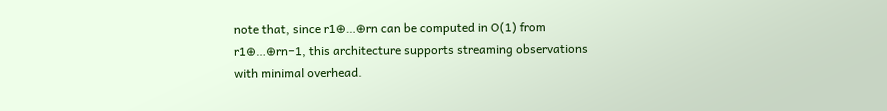note that, since r1⊕…⊕rn can be computed in O(1) from r1⊕…⊕rn−1, this architecture supports streaming observations with minimal overhead.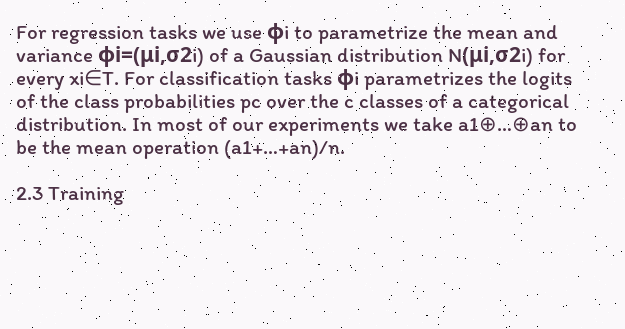For regression tasks we use ϕi to parametrize the mean and variance ϕi=(μi,σ2i) of a Gaussian distribution N(μi,σ2i) for every xi∈T. For classification tasks ϕi parametrizes the logits of the class probabilities pc over the c classes of a categorical distribution. In most of our experiments we take a1⊕…⊕an to be the mean operation (a1+…+an)/n.

2.3 Training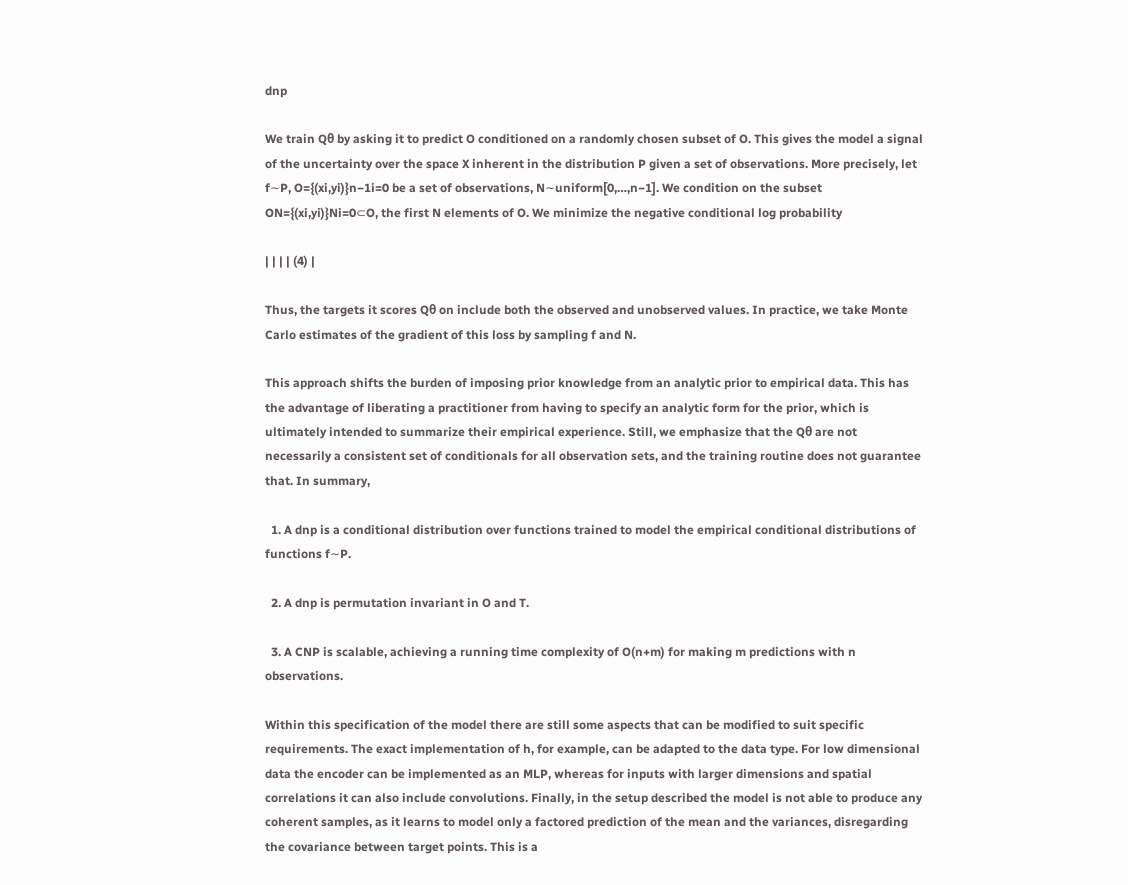dnp

We train Qθ by asking it to predict O conditioned on a randomly chosen subset of O. This gives the model a signal of the uncertainty over the space X inherent in the distribution P given a set of observations. More precisely, let f∼P, O={(xi,yi)}n−1i=0 be a set of observations, N∼uniform[0,…,n−1]. We condition on the subset ON={(xi,yi)}Ni=0⊂O, the first N elements of O. We minimize the negative conditional log probability

| | | | (4) |

Thus, the targets it scores Qθ on include both the observed and unobserved values. In practice, we take Monte Carlo estimates of the gradient of this loss by sampling f and N.

This approach shifts the burden of imposing prior knowledge from an analytic prior to empirical data. This has the advantage of liberating a practitioner from having to specify an analytic form for the prior, which is ultimately intended to summarize their empirical experience. Still, we emphasize that the Qθ are not necessarily a consistent set of conditionals for all observation sets, and the training routine does not guarantee that. In summary,

  1. A dnp is a conditional distribution over functions trained to model the empirical conditional distributions of functions f∼P.

  2. A dnp is permutation invariant in O and T.

  3. A CNP is scalable, achieving a running time complexity of O(n+m) for making m predictions with n observations.

Within this specification of the model there are still some aspects that can be modified to suit specific requirements. The exact implementation of h, for example, can be adapted to the data type. For low dimensional data the encoder can be implemented as an MLP, whereas for inputs with larger dimensions and spatial correlations it can also include convolutions. Finally, in the setup described the model is not able to produce any coherent samples, as it learns to model only a factored prediction of the mean and the variances, disregarding the covariance between target points. This is a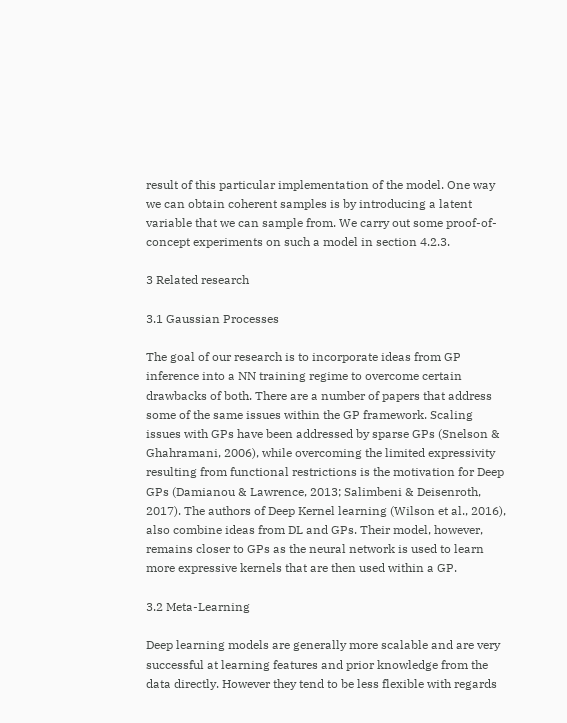result of this particular implementation of the model. One way we can obtain coherent samples is by introducing a latent variable that we can sample from. We carry out some proof-of-concept experiments on such a model in section 4.2.3.

3 Related research

3.1 Gaussian Processes

The goal of our research is to incorporate ideas from GP inference into a NN training regime to overcome certain drawbacks of both. There are a number of papers that address some of the same issues within the GP framework. Scaling issues with GPs have been addressed by sparse GPs (Snelson & Ghahramani, 2006), while overcoming the limited expressivity resulting from functional restrictions is the motivation for Deep GPs (Damianou & Lawrence, 2013; Salimbeni & Deisenroth, 2017). The authors of Deep Kernel learning (Wilson et al., 2016), also combine ideas from DL and GPs. Their model, however, remains closer to GPs as the neural network is used to learn more expressive kernels that are then used within a GP.

3.2 Meta-Learning

Deep learning models are generally more scalable and are very successful at learning features and prior knowledge from the data directly. However they tend to be less flexible with regards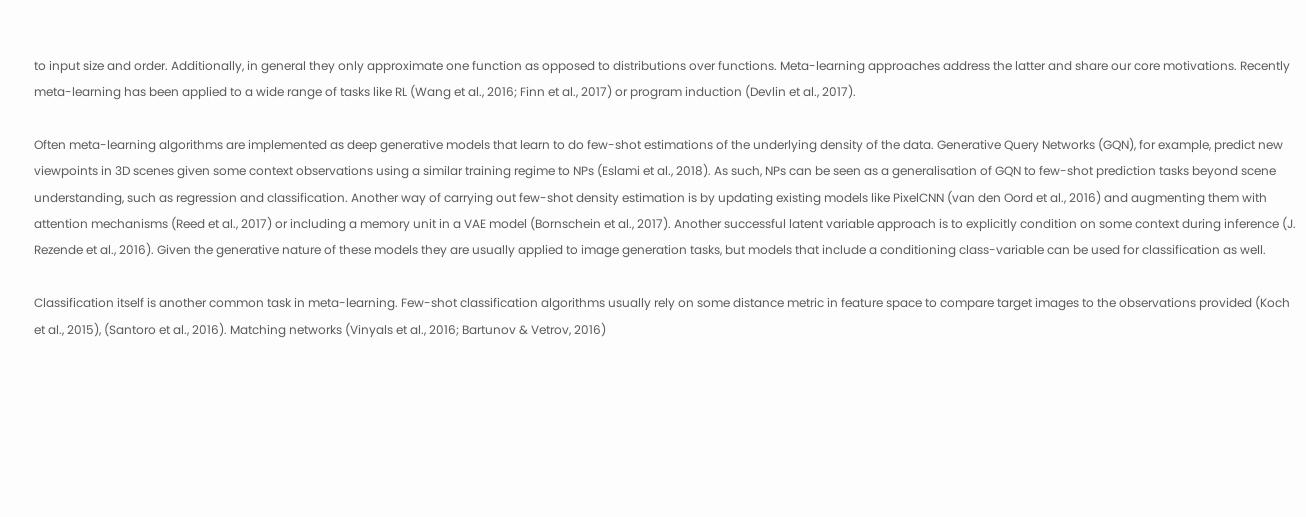to input size and order. Additionally, in general they only approximate one function as opposed to distributions over functions. Meta-learning approaches address the latter and share our core motivations. Recently meta-learning has been applied to a wide range of tasks like RL (Wang et al., 2016; Finn et al., 2017) or program induction (Devlin et al., 2017).

Often meta-learning algorithms are implemented as deep generative models that learn to do few-shot estimations of the underlying density of the data. Generative Query Networks (GQN), for example, predict new viewpoints in 3D scenes given some context observations using a similar training regime to NPs (Eslami et al., 2018). As such, NPs can be seen as a generalisation of GQN to few-shot prediction tasks beyond scene understanding, such as regression and classification. Another way of carrying out few-shot density estimation is by updating existing models like PixelCNN (van den Oord et al., 2016) and augmenting them with attention mechanisms (Reed et al., 2017) or including a memory unit in a VAE model (Bornschein et al., 2017). Another successful latent variable approach is to explicitly condition on some context during inference (J. Rezende et al., 2016). Given the generative nature of these models they are usually applied to image generation tasks, but models that include a conditioning class-variable can be used for classification as well.

Classification itself is another common task in meta-learning. Few-shot classification algorithms usually rely on some distance metric in feature space to compare target images to the observations provided (Koch et al., 2015), (Santoro et al., 2016). Matching networks (Vinyals et al., 2016; Bartunov & Vetrov, 2016)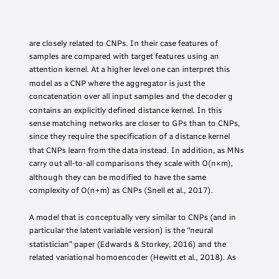are closely related to CNPs. In their case features of samples are compared with target features using an attention kernel. At a higher level one can interpret this model as a CNP where the aggregator is just the concatenation over all input samples and the decoder g contains an explicitly defined distance kernel. In this sense matching networks are closer to GPs than to CNPs, since they require the specification of a distance kernel that CNPs learn from the data instead. In addition, as MNs carry out all-to-all comparisons they scale with O(n×m), although they can be modified to have the same complexity of O(n+m) as CNPs (Snell et al., 2017).

A model that is conceptually very similar to CNPs (and in particular the latent variable version) is the “neural statistician” paper (Edwards & Storkey, 2016) and the related variational homoencoder (Hewitt et al., 2018). As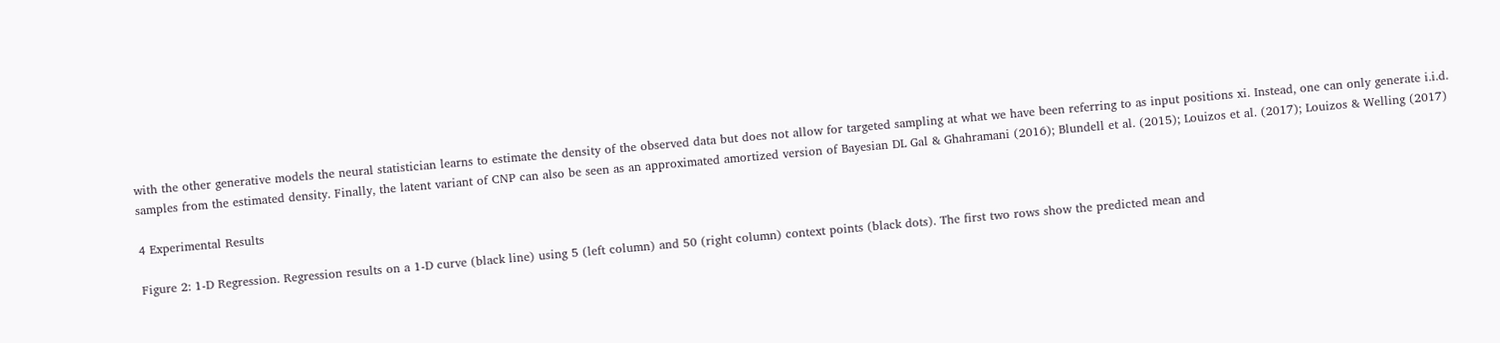with the other generative models the neural statistician learns to estimate the density of the observed data but does not allow for targeted sampling at what we have been referring to as input positions xi. Instead, one can only generate i.i.d. samples from the estimated density. Finally, the latent variant of CNP can also be seen as an approximated amortized version of Bayesian DL Gal & Ghahramani (2016); Blundell et al. (2015); Louizos et al. (2017); Louizos & Welling (2017)

4 Experimental Results

Figure 2: 1-D Regression. Regression results on a 1-D curve (black line) using 5 (left column) and 50 (right column) context points (black dots). The first two rows show the predicted mean and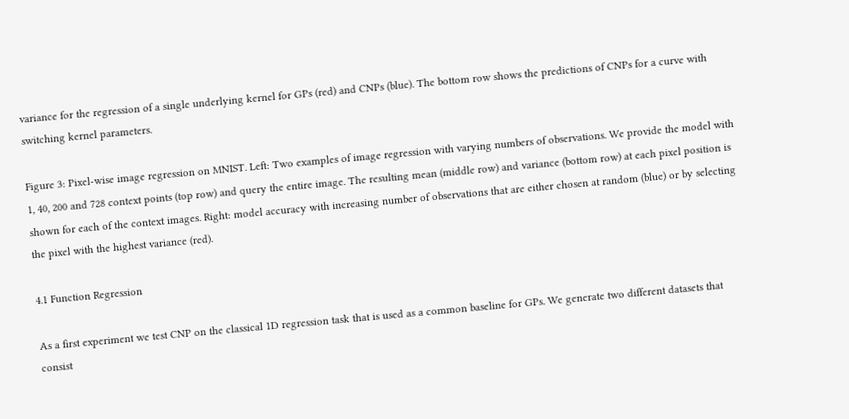variance for the regression of a single underlying kernel for GPs (red) and CNPs (blue). The bottom row shows the predictions of CNPs for a curve with switching kernel parameters.

Figure 3: Pixel-wise image regression on MNIST. Left: Two examples of image regression with varying numbers of observations. We provide the model with 1, 40, 200 and 728 context points (top row) and query the entire image. The resulting mean (middle row) and variance (bottom row) at each pixel position is shown for each of the context images. Right: model accuracy with increasing number of observations that are either chosen at random (blue) or by selecting the pixel with the highest variance (red).

4.1 Function Regression

As a first experiment we test CNP on the classical 1D regression task that is used as a common baseline for GPs. We generate two different datasets that consist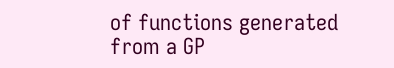of functions generated from a GP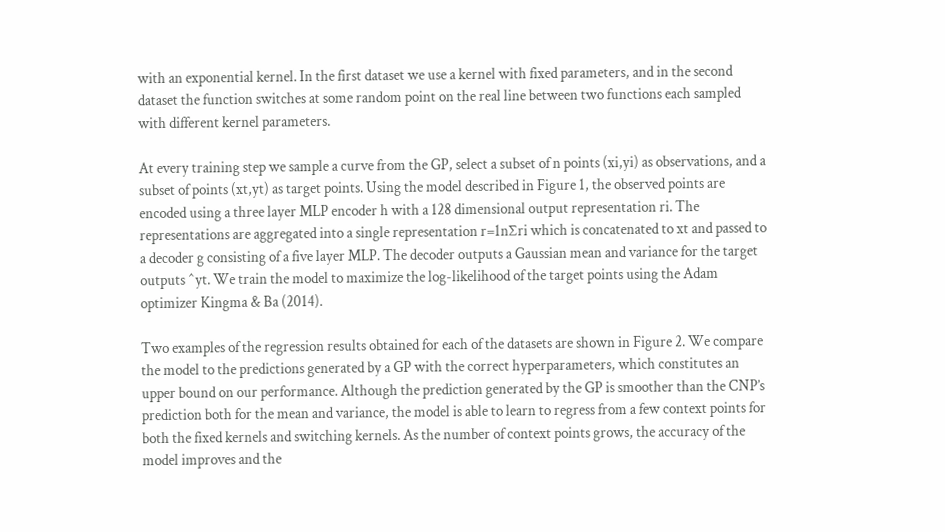with an exponential kernel. In the first dataset we use a kernel with fixed parameters, and in the second dataset the function switches at some random point on the real line between two functions each sampled with different kernel parameters.

At every training step we sample a curve from the GP, select a subset of n points (xi,yi) as observations, and a subset of points (xt,yt) as target points. Using the model described in Figure 1, the observed points are encoded using a three layer MLP encoder h with a 128 dimensional output representation ri. The representations are aggregated into a single representation r=1n∑ri which is concatenated to xt and passed to a decoder g consisting of a five layer MLP. The decoder outputs a Gaussian mean and variance for the target outputs ^yt. We train the model to maximize the log-likelihood of the target points using the Adam optimizer Kingma & Ba (2014).

Two examples of the regression results obtained for each of the datasets are shown in Figure 2. We compare the model to the predictions generated by a GP with the correct hyperparameters, which constitutes an upper bound on our performance. Although the prediction generated by the GP is smoother than the CNP’s prediction both for the mean and variance, the model is able to learn to regress from a few context points for both the fixed kernels and switching kernels. As the number of context points grows, the accuracy of the model improves and the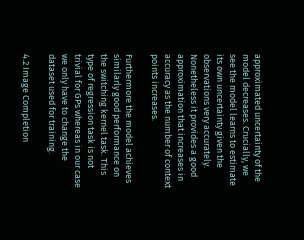approximated uncertainty of the model decreases. Crucially, we see the model learns to estimate its own uncertainty given the observations very accurately. Nonetheless it provides a good approximation that increases in accuracy as the number of context points increases.

Furthermore the model achieves similarly good performance on the switching kernel task. This type of regression task is not trivial for GPs whereas in our case we only have to change the dataset used for training.

4.2 Image Completion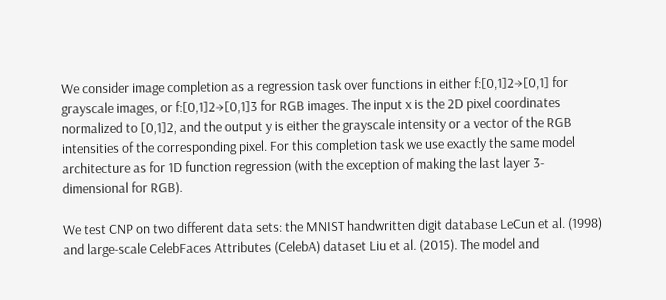We consider image completion as a regression task over functions in either f:[0,1]2→[0,1] for grayscale images, or f:[0,1]2→[0,1]3 for RGB images. The input x is the 2D pixel coordinates normalized to [0,1]2, and the output y is either the grayscale intensity or a vector of the RGB intensities of the corresponding pixel. For this completion task we use exactly the same model architecture as for 1D function regression (with the exception of making the last layer 3-dimensional for RGB).

We test CNP on two different data sets: the MNIST handwritten digit database LeCun et al. (1998) and large-scale CelebFaces Attributes (CelebA) dataset Liu et al. (2015). The model and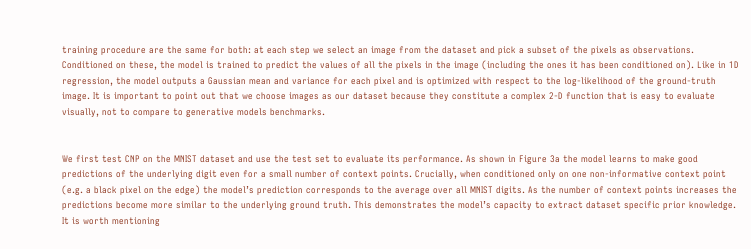training procedure are the same for both: at each step we select an image from the dataset and pick a subset of the pixels as observations. Conditioned on these, the model is trained to predict the values of all the pixels in the image (including the ones it has been conditioned on). Like in 1D regression, the model outputs a Gaussian mean and variance for each pixel and is optimized with respect to the log-likelihood of the ground-truth image. It is important to point out that we choose images as our dataset because they constitute a complex 2-D function that is easy to evaluate visually, not to compare to generative models benchmarks.


We first test CNP on the MNIST dataset and use the test set to evaluate its performance. As shown in Figure 3a the model learns to make good predictions of the underlying digit even for a small number of context points. Crucially, when conditioned only on one non-informative context point (e.g. a black pixel on the edge) the model’s prediction corresponds to the average over all MNIST digits. As the number of context points increases the predictions become more similar to the underlying ground truth. This demonstrates the model’s capacity to extract dataset specific prior knowledge. It is worth mentioning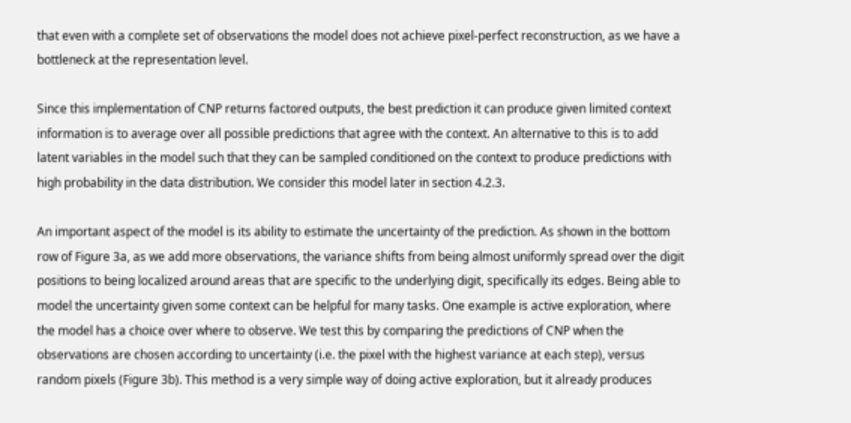that even with a complete set of observations the model does not achieve pixel-perfect reconstruction, as we have a bottleneck at the representation level.

Since this implementation of CNP returns factored outputs, the best prediction it can produce given limited context information is to average over all possible predictions that agree with the context. An alternative to this is to add latent variables in the model such that they can be sampled conditioned on the context to produce predictions with high probability in the data distribution. We consider this model later in section 4.2.3.

An important aspect of the model is its ability to estimate the uncertainty of the prediction. As shown in the bottom row of Figure 3a, as we add more observations, the variance shifts from being almost uniformly spread over the digit positions to being localized around areas that are specific to the underlying digit, specifically its edges. Being able to model the uncertainty given some context can be helpful for many tasks. One example is active exploration, where the model has a choice over where to observe. We test this by comparing the predictions of CNP when the observations are chosen according to uncertainty (i.e. the pixel with the highest variance at each step), versus random pixels (Figure 3b). This method is a very simple way of doing active exploration, but it already produces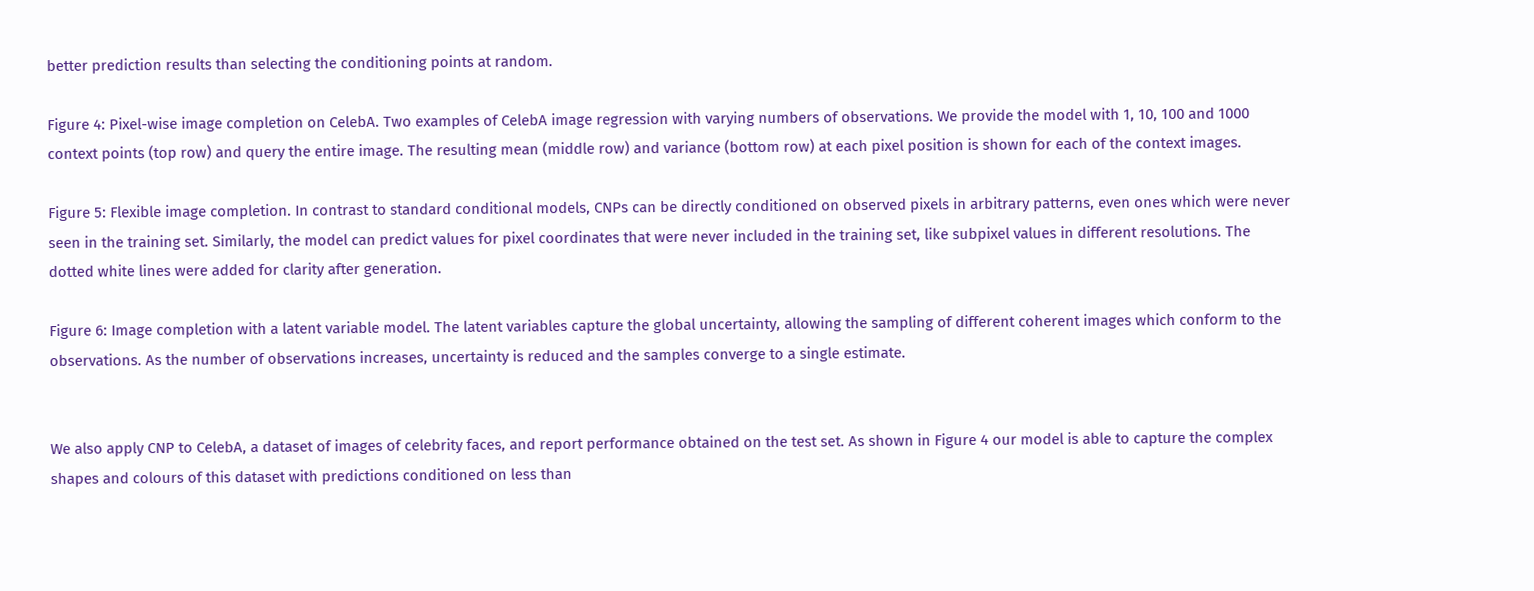better prediction results than selecting the conditioning points at random.

Figure 4: Pixel-wise image completion on CelebA. Two examples of CelebA image regression with varying numbers of observations. We provide the model with 1, 10, 100 and 1000 context points (top row) and query the entire image. The resulting mean (middle row) and variance (bottom row) at each pixel position is shown for each of the context images.

Figure 5: Flexible image completion. In contrast to standard conditional models, CNPs can be directly conditioned on observed pixels in arbitrary patterns, even ones which were never seen in the training set. Similarly, the model can predict values for pixel coordinates that were never included in the training set, like subpixel values in different resolutions. The dotted white lines were added for clarity after generation.

Figure 6: Image completion with a latent variable model. The latent variables capture the global uncertainty, allowing the sampling of different coherent images which conform to the observations. As the number of observations increases, uncertainty is reduced and the samples converge to a single estimate.


We also apply CNP to CelebA, a dataset of images of celebrity faces, and report performance obtained on the test set. As shown in Figure 4 our model is able to capture the complex shapes and colours of this dataset with predictions conditioned on less than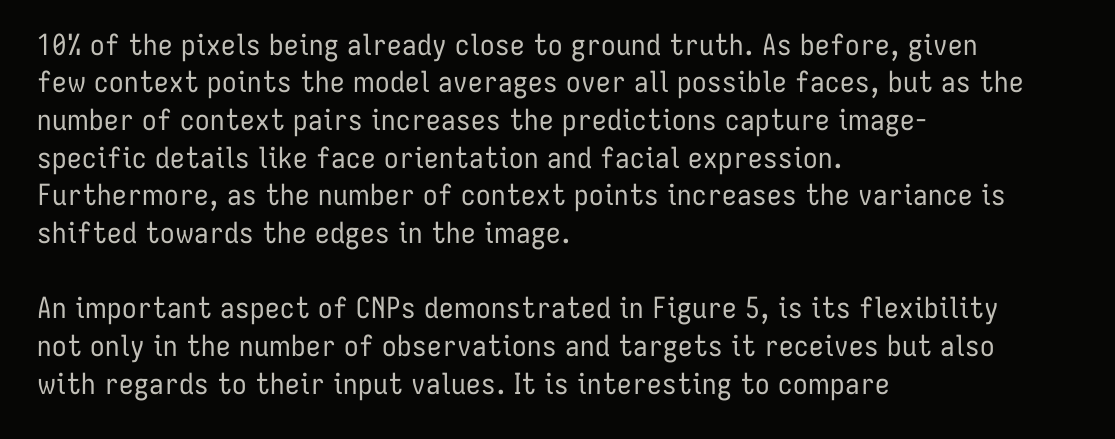10% of the pixels being already close to ground truth. As before, given few context points the model averages over all possible faces, but as the number of context pairs increases the predictions capture image-specific details like face orientation and facial expression. Furthermore, as the number of context points increases the variance is shifted towards the edges in the image.

An important aspect of CNPs demonstrated in Figure 5, is its flexibility not only in the number of observations and targets it receives but also with regards to their input values. It is interesting to compare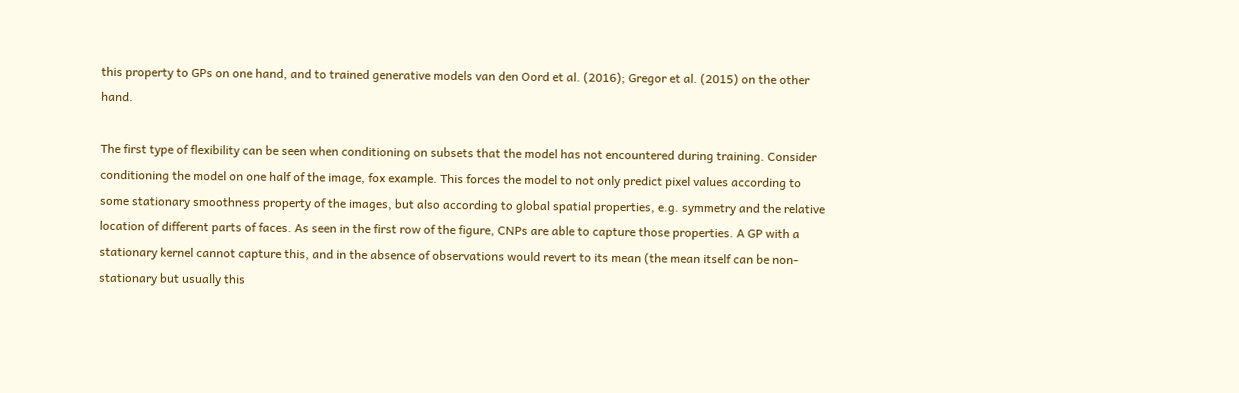this property to GPs on one hand, and to trained generative models van den Oord et al. (2016); Gregor et al. (2015) on the other hand.

The first type of flexibility can be seen when conditioning on subsets that the model has not encountered during training. Consider conditioning the model on one half of the image, fox example. This forces the model to not only predict pixel values according to some stationary smoothness property of the images, but also according to global spatial properties, e.g. symmetry and the relative location of different parts of faces. As seen in the first row of the figure, CNPs are able to capture those properties. A GP with a stationary kernel cannot capture this, and in the absence of observations would revert to its mean (the mean itself can be non-stationary but usually this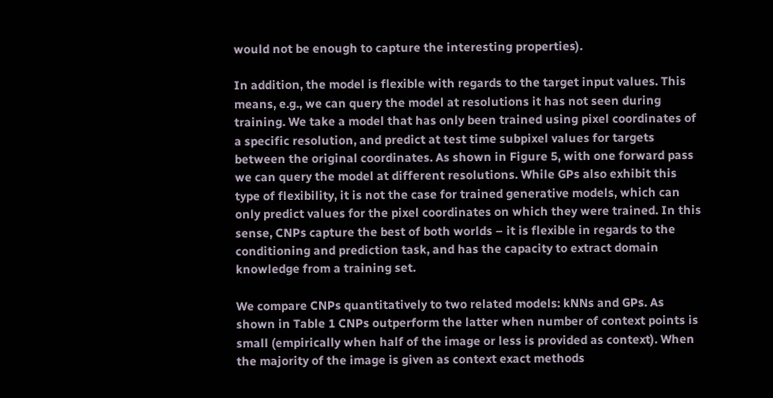would not be enough to capture the interesting properties).

In addition, the model is flexible with regards to the target input values. This means, e.g., we can query the model at resolutions it has not seen during training. We take a model that has only been trained using pixel coordinates of a specific resolution, and predict at test time subpixel values for targets between the original coordinates. As shown in Figure 5, with one forward pass we can query the model at different resolutions. While GPs also exhibit this type of flexibility, it is not the case for trained generative models, which can only predict values for the pixel coordinates on which they were trained. In this sense, CNPs capture the best of both worlds – it is flexible in regards to the conditioning and prediction task, and has the capacity to extract domain knowledge from a training set.

We compare CNPs quantitatively to two related models: kNNs and GPs. As shown in Table 1 CNPs outperform the latter when number of context points is small (empirically when half of the image or less is provided as context). When the majority of the image is given as context exact methods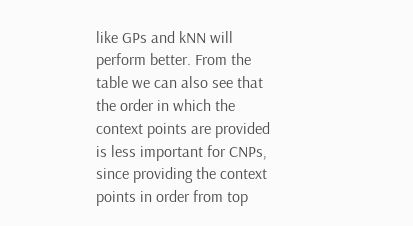like GPs and kNN will perform better. From the table we can also see that the order in which the context points are provided is less important for CNPs, since providing the context points in order from top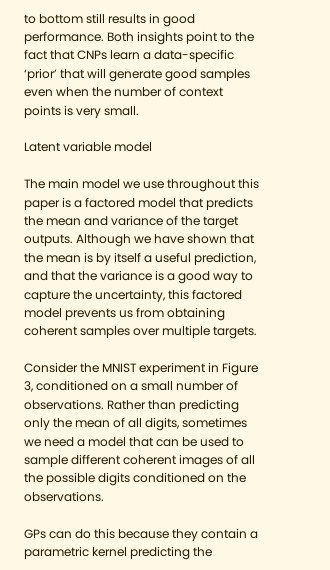to bottom still results in good performance. Both insights point to the fact that CNPs learn a data-specific ‘prior’ that will generate good samples even when the number of context points is very small.

Latent variable model

The main model we use throughout this paper is a factored model that predicts the mean and variance of the target outputs. Although we have shown that the mean is by itself a useful prediction, and that the variance is a good way to capture the uncertainty, this factored model prevents us from obtaining coherent samples over multiple targets.

Consider the MNIST experiment in Figure 3, conditioned on a small number of observations. Rather than predicting only the mean of all digits, sometimes we need a model that can be used to sample different coherent images of all the possible digits conditioned on the observations.

GPs can do this because they contain a parametric kernel predicting the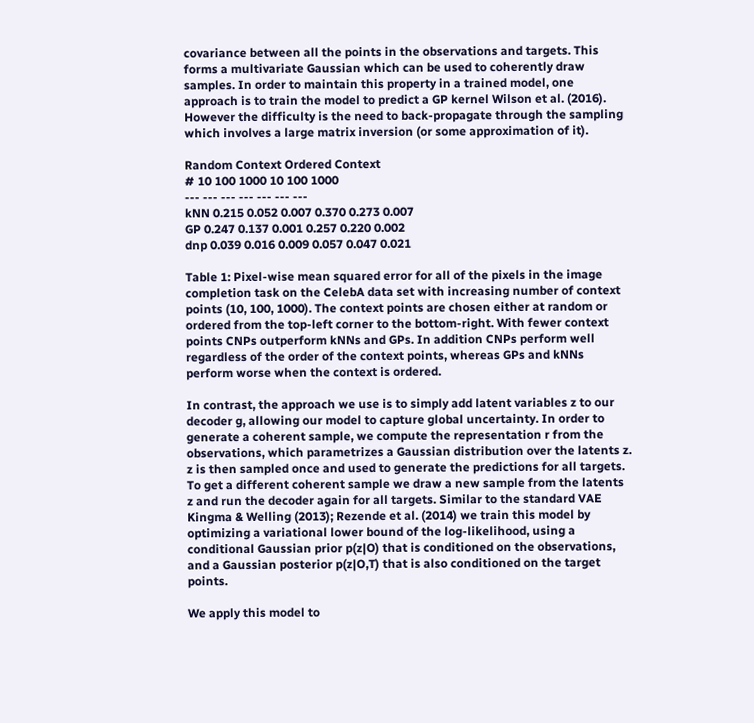covariance between all the points in the observations and targets. This forms a multivariate Gaussian which can be used to coherently draw samples. In order to maintain this property in a trained model, one approach is to train the model to predict a GP kernel Wilson et al. (2016). However the difficulty is the need to back-propagate through the sampling which involves a large matrix inversion (or some approximation of it).

Random Context Ordered Context
# 10 100 1000 10 100 1000
--- --- --- --- --- --- ---
kNN 0.215 0.052 0.007 0.370 0.273 0.007
GP 0.247 0.137 0.001 0.257 0.220 0.002
dnp 0.039 0.016 0.009 0.057 0.047 0.021

Table 1: Pixel-wise mean squared error for all of the pixels in the image completion task on the CelebA data set with increasing number of context points (10, 100, 1000). The context points are chosen either at random or ordered from the top-left corner to the bottom-right. With fewer context points CNPs outperform kNNs and GPs. In addition CNPs perform well regardless of the order of the context points, whereas GPs and kNNs perform worse when the context is ordered.

In contrast, the approach we use is to simply add latent variables z to our decoder g, allowing our model to capture global uncertainty. In order to generate a coherent sample, we compute the representation r from the observations, which parametrizes a Gaussian distribution over the latents z. z is then sampled once and used to generate the predictions for all targets. To get a different coherent sample we draw a new sample from the latents z and run the decoder again for all targets. Similar to the standard VAE Kingma & Welling (2013); Rezende et al. (2014) we train this model by optimizing a variational lower bound of the log-likelihood, using a conditional Gaussian prior p(z|O) that is conditioned on the observations, and a Gaussian posterior p(z|O,T) that is also conditioned on the target points.

We apply this model to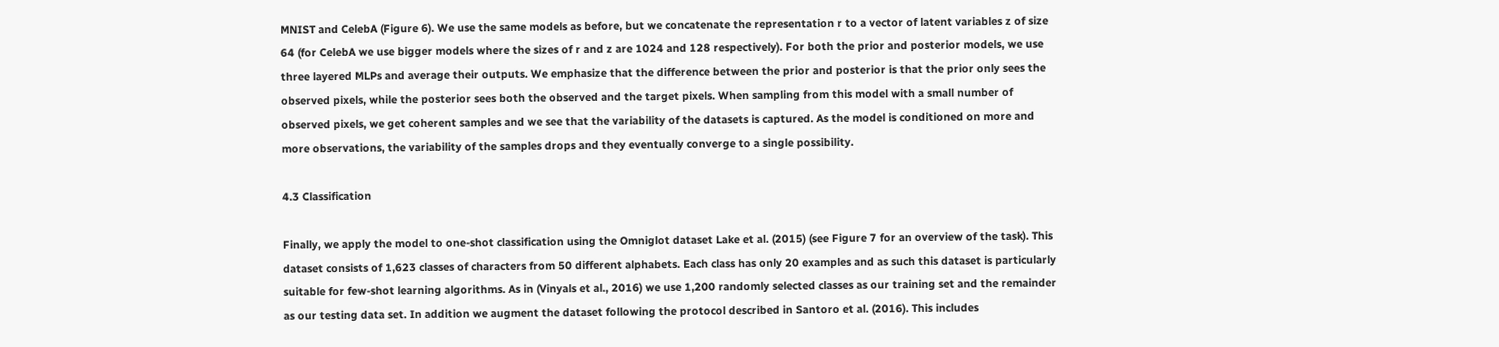MNIST and CelebA (Figure 6). We use the same models as before, but we concatenate the representation r to a vector of latent variables z of size 64 (for CelebA we use bigger models where the sizes of r and z are 1024 and 128 respectively). For both the prior and posterior models, we use three layered MLPs and average their outputs. We emphasize that the difference between the prior and posterior is that the prior only sees the observed pixels, while the posterior sees both the observed and the target pixels. When sampling from this model with a small number of observed pixels, we get coherent samples and we see that the variability of the datasets is captured. As the model is conditioned on more and more observations, the variability of the samples drops and they eventually converge to a single possibility.

4.3 Classification

Finally, we apply the model to one-shot classification using the Omniglot dataset Lake et al. (2015) (see Figure 7 for an overview of the task). This dataset consists of 1,623 classes of characters from 50 different alphabets. Each class has only 20 examples and as such this dataset is particularly suitable for few-shot learning algorithms. As in (Vinyals et al., 2016) we use 1,200 randomly selected classes as our training set and the remainder as our testing data set. In addition we augment the dataset following the protocol described in Santoro et al. (2016). This includes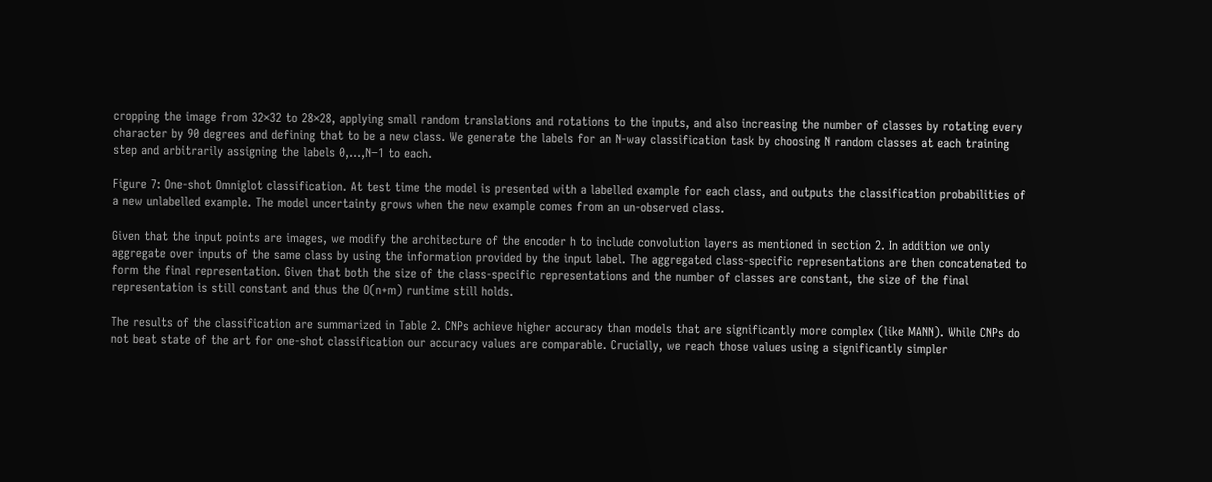cropping the image from 32×32 to 28×28, applying small random translations and rotations to the inputs, and also increasing the number of classes by rotating every character by 90 degrees and defining that to be a new class. We generate the labels for an N-way classification task by choosing N random classes at each training step and arbitrarily assigning the labels 0,...,N−1 to each.

Figure 7: One-shot Omniglot classification. At test time the model is presented with a labelled example for each class, and outputs the classification probabilities of a new unlabelled example. The model uncertainty grows when the new example comes from an un-observed class.

Given that the input points are images, we modify the architecture of the encoder h to include convolution layers as mentioned in section 2. In addition we only aggregate over inputs of the same class by using the information provided by the input label. The aggregated class-specific representations are then concatenated to form the final representation. Given that both the size of the class-specific representations and the number of classes are constant, the size of the final representation is still constant and thus the O(n+m) runtime still holds.

The results of the classification are summarized in Table 2. CNPs achieve higher accuracy than models that are significantly more complex (like MANN). While CNPs do not beat state of the art for one-shot classification our accuracy values are comparable. Crucially, we reach those values using a significantly simpler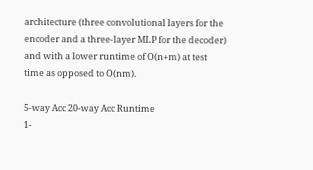architecture (three convolutional layers for the encoder and a three-layer MLP for the decoder) and with a lower runtime of O(n+m) at test time as opposed to O(nm).

5-way Acc 20-way Acc Runtime
1-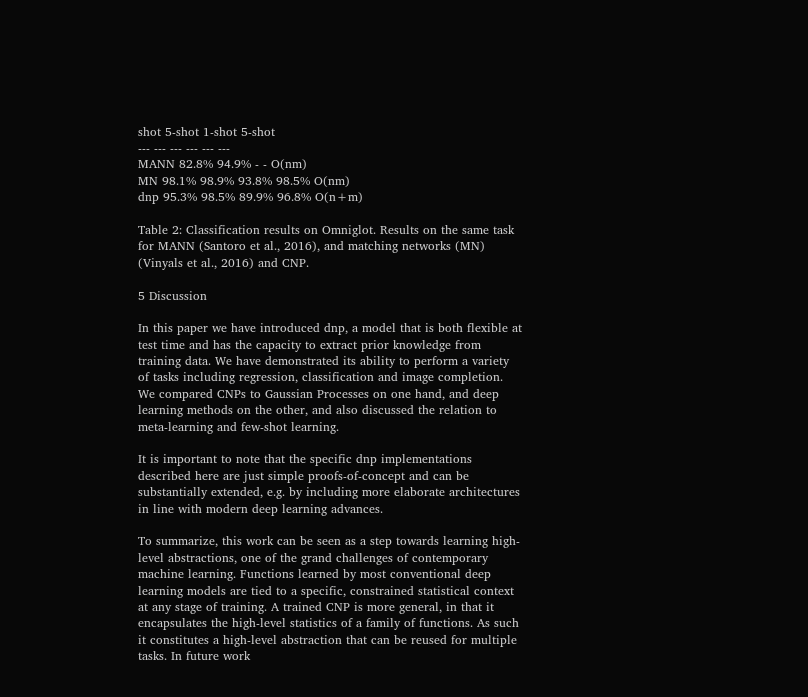shot 5-shot 1-shot 5-shot
--- --- --- --- --- ---
MANN 82.8% 94.9% - - O(nm)
MN 98.1% 98.9% 93.8% 98.5% O(nm)
dnp 95.3% 98.5% 89.9% 96.8% O(n+m)

Table 2: Classification results on Omniglot. Results on the same task for MANN (Santoro et al., 2016), and matching networks (MN) (Vinyals et al., 2016) and CNP.

5 Discussion

In this paper we have introduced dnp, a model that is both flexible at test time and has the capacity to extract prior knowledge from training data. We have demonstrated its ability to perform a variety of tasks including regression, classification and image completion. We compared CNPs to Gaussian Processes on one hand, and deep learning methods on the other, and also discussed the relation to meta-learning and few-shot learning.

It is important to note that the specific dnp implementations described here are just simple proofs-of-concept and can be substantially extended, e.g. by including more elaborate architectures in line with modern deep learning advances.

To summarize, this work can be seen as a step towards learning high-level abstractions, one of the grand challenges of contemporary machine learning. Functions learned by most conventional deep learning models are tied to a specific, constrained statistical context at any stage of training. A trained CNP is more general, in that it encapsulates the high-level statistics of a family of functions. As such it constitutes a high-level abstraction that can be reused for multiple tasks. In future work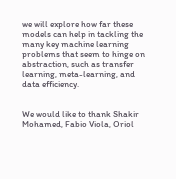we will explore how far these models can help in tackling the many key machine learning problems that seem to hinge on abstraction, such as transfer learning, meta-learning, and data efficiency.


We would like to thank Shakir Mohamed, Fabio Viola, Oriol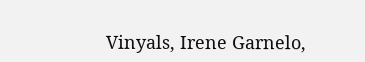Vinyals, Irene Garnelo,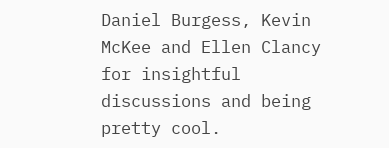Daniel Burgess, Kevin McKee and Ellen Clancy for insightful discussions and being pretty cool.